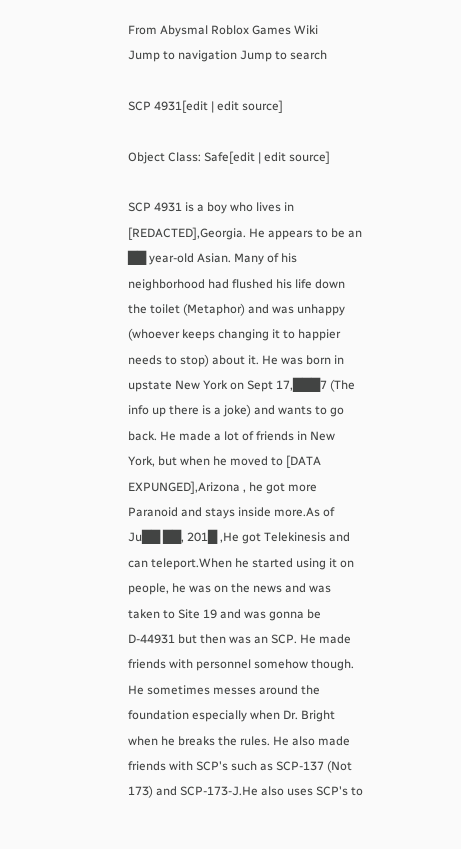From Abysmal Roblox Games Wiki
Jump to navigation Jump to search

SCP 4931[edit | edit source]

Object Class: Safe[edit | edit source]

SCP 4931 is a boy who lives in [REDACTED],Georgia. He appears to be an ██ year-old Asian. Many of his neighborhood had flushed his life down the toilet (Metaphor) and was unhappy (whoever keeps changing it to happier needs to stop) about it. He was born in upstate New York on Sept 17,███7 (The info up there is a joke) and wants to go back. He made a lot of friends in New York, but when he moved to [DATA EXPUNGED],Arizona , he got more Paranoid and stays inside more.As of Ju██ ██, 201█ ,He got Telekinesis and can teleport.When he started using it on people, he was on the news and was taken to Site 19 and was gonna be D-44931 but then was an SCP. He made friends with personnel somehow though. He sometimes messes around the foundation especially when Dr. Bright when he breaks the rules. He also made friends with SCP's such as SCP-137 (Not 173) and SCP-173-J.He also uses SCP's to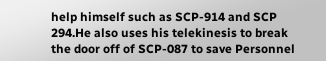help himself such as SCP-914 and SCP 294.He also uses his telekinesis to break the door off of SCP-087 to save Personnel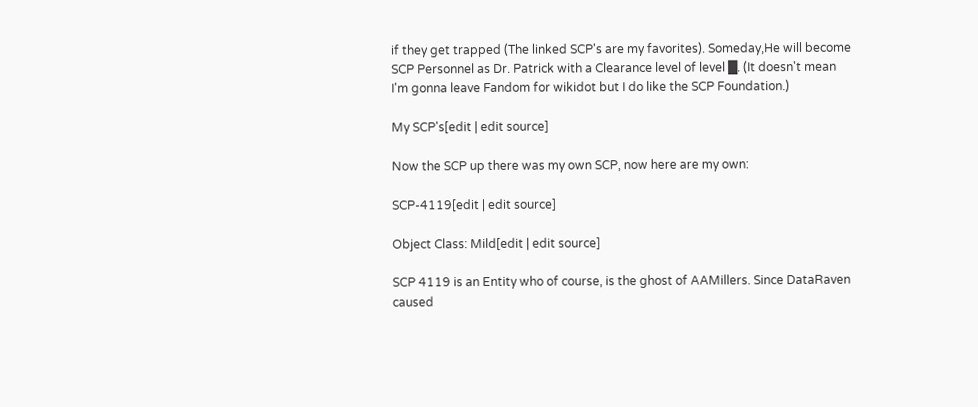if they get trapped (The linked SCP's are my favorites). Someday,He will become SCP Personnel as Dr. Patrick with a Clearance level of level █. (It doesn't mean I'm gonna leave Fandom for wikidot but I do like the SCP Foundation.)

My SCP's[edit | edit source]

Now the SCP up there was my own SCP, now here are my own:

SCP-4119[edit | edit source]

Object Class: Mild[edit | edit source]

SCP 4119 is an Entity who of course, is the ghost of AAMillers. Since DataRaven caused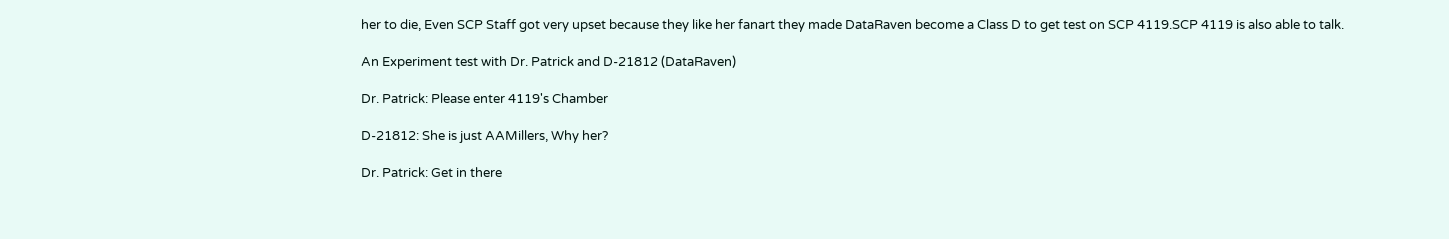her to die, Even SCP Staff got very upset because they like her fanart they made DataRaven become a Class D to get test on SCP 4119.SCP 4119 is also able to talk.

An Experiment test with Dr. Patrick and D-21812 (DataRaven)

Dr. Patrick: Please enter 4119's Chamber

D-21812: She is just AAMillers, Why her?

Dr. Patrick: Get in there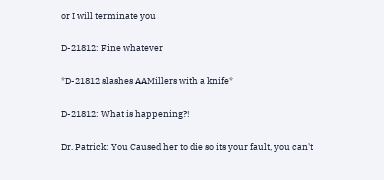or I will terminate you

D-21812: Fine whatever

*D-21812 slashes AAMillers with a knife*

D-21812: What is happening?!

Dr. Patrick: You Caused her to die so its your fault, you can't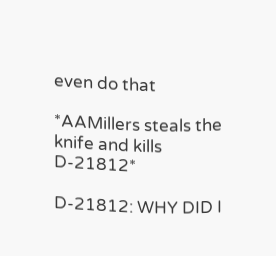even do that

*AAMillers steals the knife and kills D-21812*

D-21812: WHY DID I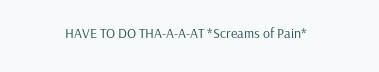HAVE TO DO THA-A-A-AT *Screams of Pain*